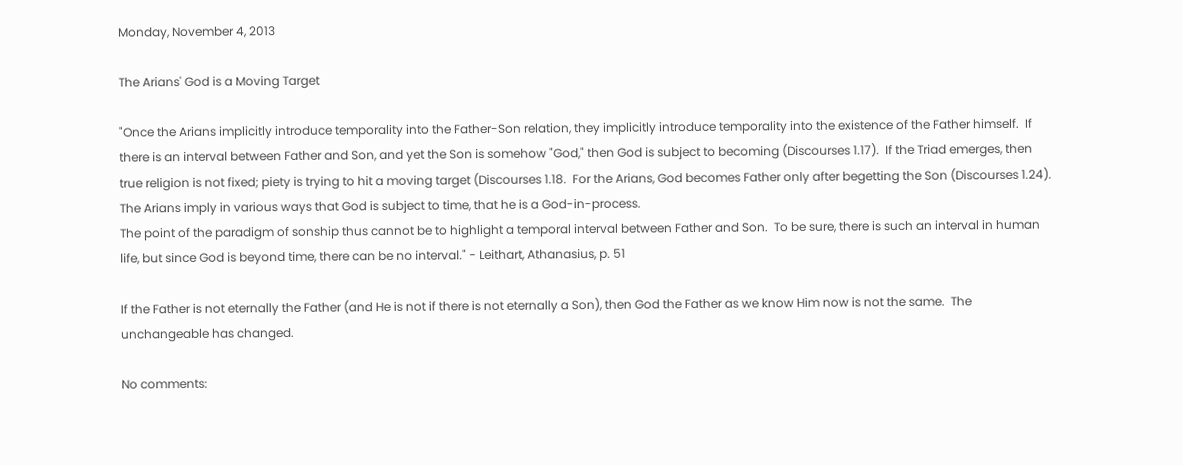Monday, November 4, 2013

The Arians' God is a Moving Target

"Once the Arians implicitly introduce temporality into the Father-Son relation, they implicitly introduce temporality into the existence of the Father himself.  If there is an interval between Father and Son, and yet the Son is somehow "God," then God is subject to becoming (Discourses 1.17).  If the Triad emerges, then true religion is not fixed; piety is trying to hit a moving target (Discourses 1.18.  For the Arians, God becomes Father only after begetting the Son (Discourses 1.24).  The Arians imply in various ways that God is subject to time, that he is a God-in-process.
The point of the paradigm of sonship thus cannot be to highlight a temporal interval between Father and Son.  To be sure, there is such an interval in human life, but since God is beyond time, there can be no interval." - Leithart, Athanasius, p. 51

If the Father is not eternally the Father (and He is not if there is not eternally a Son), then God the Father as we know Him now is not the same.  The unchangeable has changed.

No comments: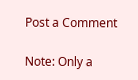Post a Comment

Note: Only a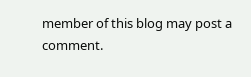member of this blog may post a comment.